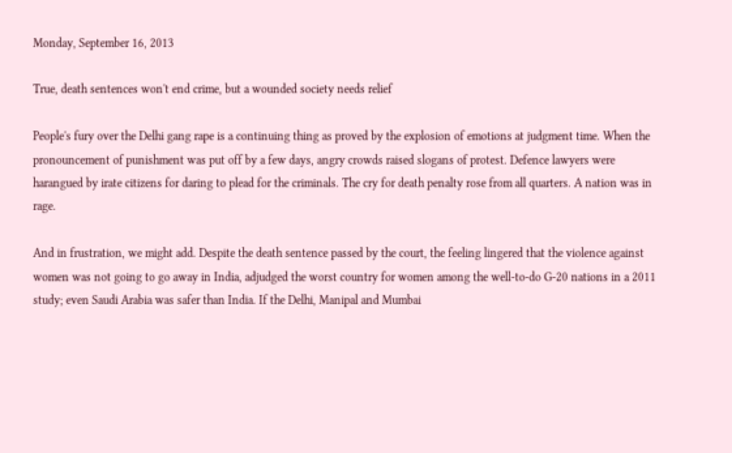Monday, September 16, 2013

True, death sentences won't end crime, but a wounded society needs relief

People's fury over the Delhi gang rape is a continuing thing as proved by the explosion of emotions at judgment time. When the pronouncement of punishment was put off by a few days, angry crowds raised slogans of protest. Defence lawyers were harangued by irate citizens for daring to plead for the criminals. The cry for death penalty rose from all quarters. A nation was in rage.

And in frustration, we might add. Despite the death sentence passed by the court, the feeling lingered that the violence against women was not going to go away in India, adjudged the worst country for women among the well-to-do G-20 nations in a 2011 study; even Saudi Arabia was safer than India. If the Delhi, Manipal and Mumbai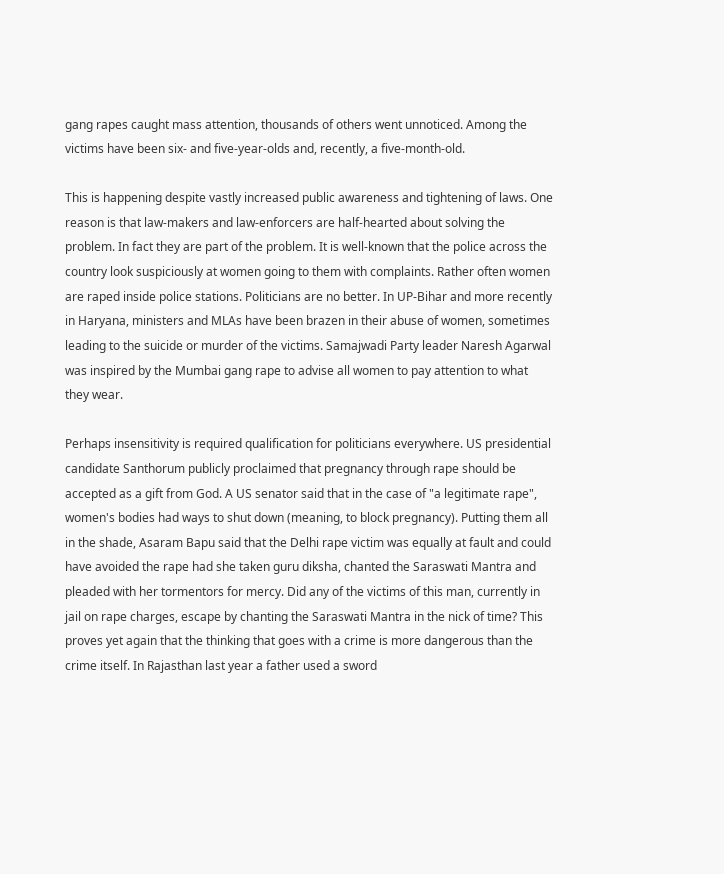gang rapes caught mass attention, thousands of others went unnoticed. Among the victims have been six- and five-year-olds and, recently, a five-month-old.

This is happening despite vastly increased public awareness and tightening of laws. One reason is that law-makers and law-enforcers are half-hearted about solving the problem. In fact they are part of the problem. It is well-known that the police across the country look suspiciously at women going to them with complaints. Rather often women are raped inside police stations. Politicians are no better. In UP-Bihar and more recently in Haryana, ministers and MLAs have been brazen in their abuse of women, sometimes leading to the suicide or murder of the victims. Samajwadi Party leader Naresh Agarwal was inspired by the Mumbai gang rape to advise all women to pay attention to what they wear.

Perhaps insensitivity is required qualification for politicians everywhere. US presidential candidate Santhorum publicly proclaimed that pregnancy through rape should be accepted as a gift from God. A US senator said that in the case of "a legitimate rape", women's bodies had ways to shut down (meaning, to block pregnancy). Putting them all in the shade, Asaram Bapu said that the Delhi rape victim was equally at fault and could have avoided the rape had she taken guru diksha, chanted the Saraswati Mantra and pleaded with her tormentors for mercy. Did any of the victims of this man, currently in jail on rape charges, escape by chanting the Saraswati Mantra in the nick of time? This proves yet again that the thinking that goes with a crime is more dangerous than the crime itself. In Rajasthan last year a father used a sword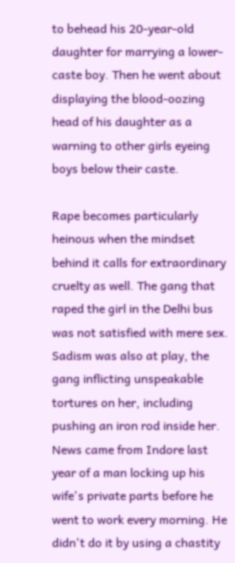to behead his 20-year-old daughter for marrying a lower-caste boy. Then he went about displaying the blood-oozing head of his daughter as a warning to other girls eyeing boys below their caste.

Rape becomes particularly heinous when the mindset behind it calls for extraordinary cruelty as well. The gang that raped the girl in the Delhi bus was not satisfied with mere sex. Sadism was also at play, the gang inflicting unspeakable tortures on her, including pushing an iron rod inside her. News came from Indore last year of a man locking up his wife's private parts before he went to work every morning. He didn't do it by using a chastity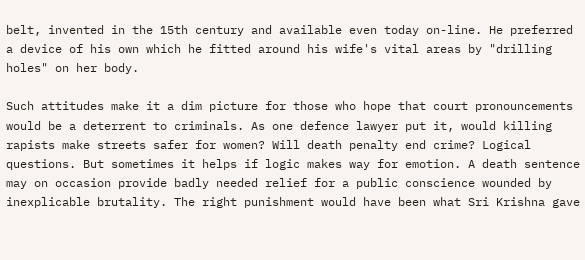belt, invented in the 15th century and available even today on-line. He preferred a device of his own which he fitted around his wife's vital areas by "drilling holes" on her body.

Such attitudes make it a dim picture for those who hope that court pronouncements would be a deterrent to criminals. As one defence lawyer put it, would killing rapists make streets safer for women? Will death penalty end crime? Logical questions. But sometimes it helps if logic makes way for emotion. A death sentence may on occasion provide badly needed relief for a public conscience wounded by inexplicable brutality. The right punishment would have been what Sri Krishna gave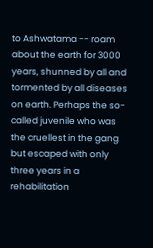to Ashwatama -- roam about the earth for 3000 years, shunned by all and tormented by all diseases on earth. Perhaps the so-called juvenile who was the cruellest in the gang but escaped with only three years in a rehabilitation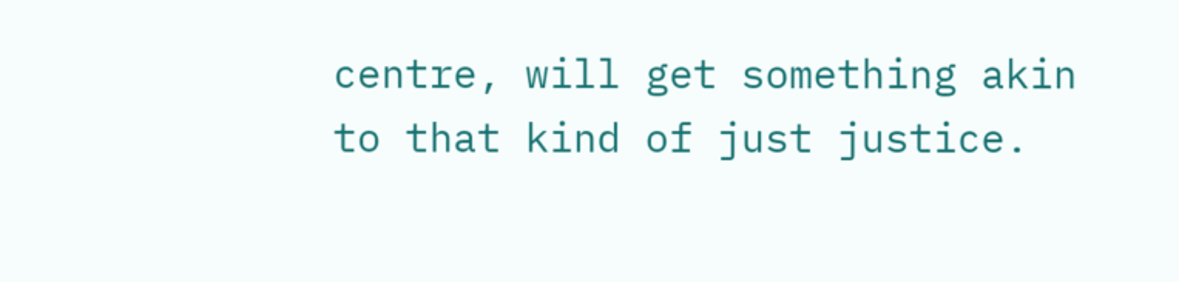centre, will get something akin to that kind of just justice.